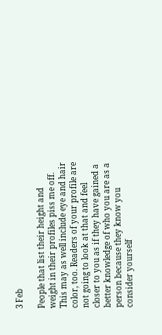3 Feb

People that list their height and weight in their profiles piss me off. This may as well include eye and hair color, too. Readers of your profile are not going to look at that and feel closer to you as if they have gained a better knowledge of who you are as a person because they know you consider yourself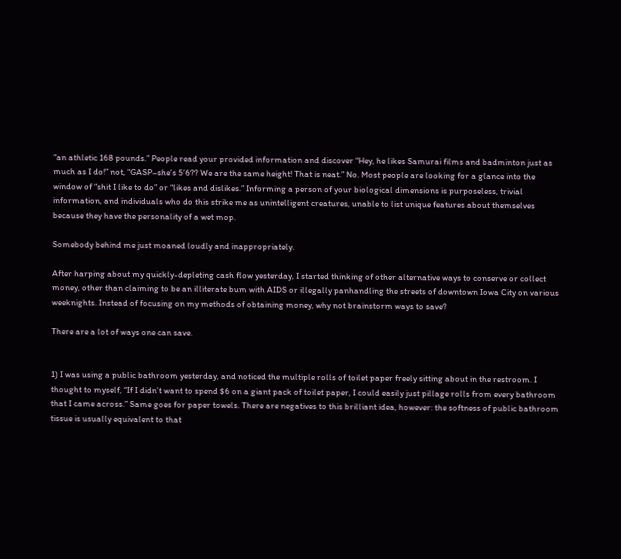“an athletic 168 pounds.” People read your provided information and discover “Hey, he likes Samurai films and badminton just as much as I do!” not, “GASP–she’s 5’6?? We are the same height! That is neat.” No. Most people are looking for a glance into the window of “shit I like to do” or “likes and dislikes.” Informing a person of your biological dimensions is purposeless, trivial information, and individuals who do this strike me as unintelligent creatures, unable to list unique features about themselves because they have the personality of a wet mop.

Somebody behind me just moaned loudly and inappropriately.

After harping about my quickly-depleting cash flow yesterday, I started thinking of other alternative ways to conserve or collect money, other than claiming to be an illiterate bum with AIDS or illegally panhandling the streets of downtown Iowa City on various weeknights. Instead of focusing on my methods of obtaining money, why not brainstorm ways to save?

There are a lot of ways one can save.


1) I was using a public bathroom yesterday, and noticed the multiple rolls of toilet paper freely sitting about in the restroom. I thought to myself, “If I didn’t want to spend $6 on a giant pack of toilet paper, I could easily just pillage rolls from every bathroom that I came across.” Same goes for paper towels. There are negatives to this brilliant idea, however: the softness of public bathroom tissue is usually equivalent to that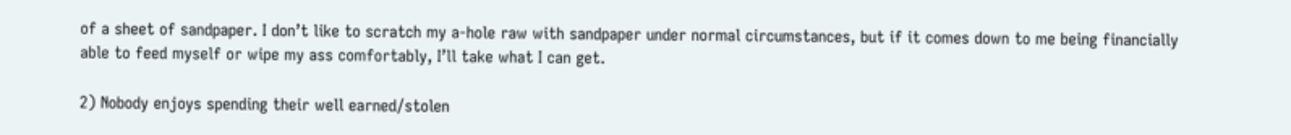of a sheet of sandpaper. I don’t like to scratch my a-hole raw with sandpaper under normal circumstances, but if it comes down to me being financially able to feed myself or wipe my ass comfortably, I’ll take what I can get.

2) Nobody enjoys spending their well earned/stolen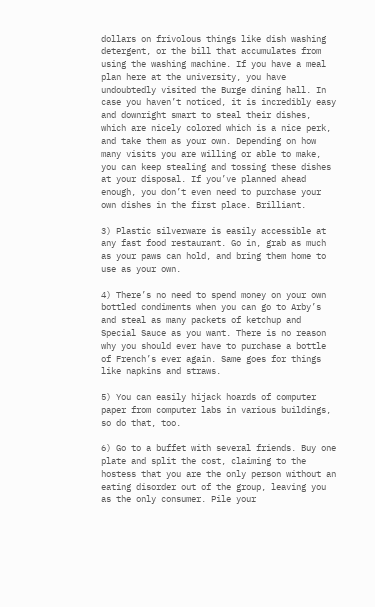dollars on frivolous things like dish washing detergent, or the bill that accumulates from using the washing machine. If you have a meal plan here at the university, you have undoubtedly visited the Burge dining hall. In case you haven’t noticed, it is incredibly easy and downright smart to steal their dishes, which are nicely colored which is a nice perk, and take them as your own. Depending on how many visits you are willing or able to make, you can keep stealing and tossing these dishes at your disposal. If you’ve planned ahead enough, you don’t even need to purchase your own dishes in the first place. Brilliant.

3) Plastic silverware is easily accessible at any fast food restaurant. Go in, grab as much as your paws can hold, and bring them home to use as your own.

4) There’s no need to spend money on your own bottled condiments when you can go to Arby’s and steal as many packets of ketchup and Special Sauce as you want. There is no reason why you should ever have to purchase a bottle of French’s ever again. Same goes for things like napkins and straws.

5) You can easily hijack hoards of computer paper from computer labs in various buildings, so do that, too.

6) Go to a buffet with several friends. Buy one plate and split the cost, claiming to the hostess that you are the only person without an eating disorder out of the group, leaving you as the only consumer. Pile your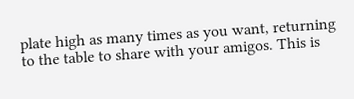plate high as many times as you want, returning to the table to share with your amigos. This is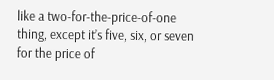like a two-for-the-price-of-one thing, except it’s five, six, or seven for the price of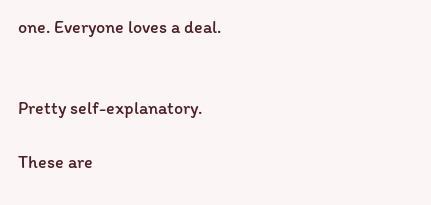one. Everyone loves a deal.


Pretty self-explanatory.

These are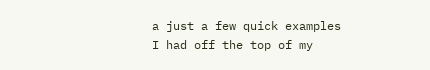a just a few quick examples I had off the top of my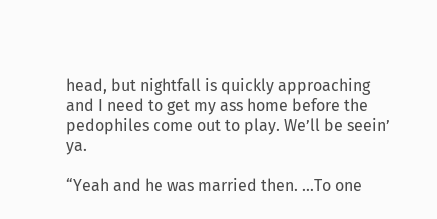head, but nightfall is quickly approaching and I need to get my ass home before the pedophiles come out to play. We’ll be seein’ ya.

“Yeah and he was married then. …To one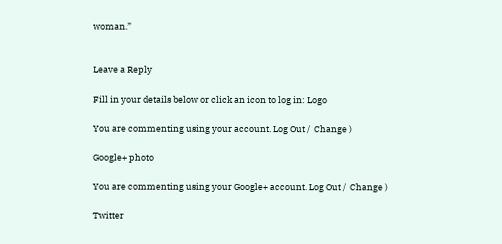woman.”


Leave a Reply

Fill in your details below or click an icon to log in: Logo

You are commenting using your account. Log Out /  Change )

Google+ photo

You are commenting using your Google+ account. Log Out /  Change )

Twitter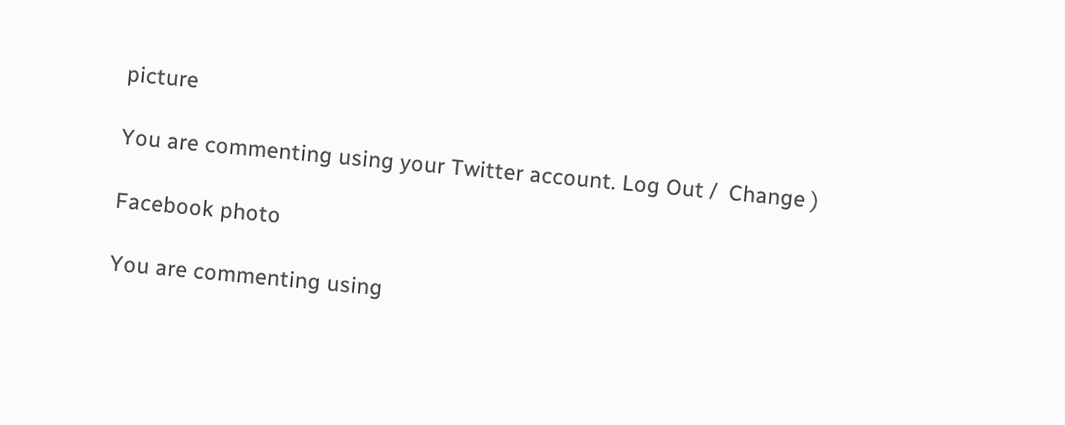picture

You are commenting using your Twitter account. Log Out /  Change )

Facebook photo

You are commenting using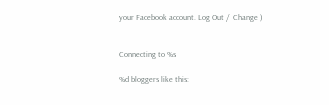your Facebook account. Log Out /  Change )


Connecting to %s

%d bloggers like this: